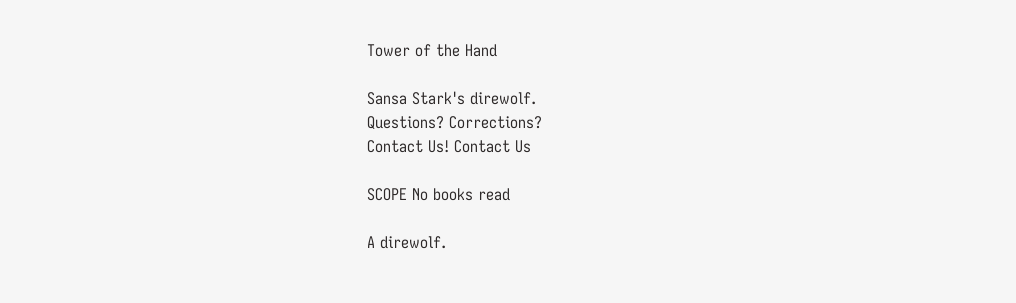Tower of the Hand

Sansa Stark's direwolf.
Questions? Corrections?
Contact Us! Contact Us

SCOPE No books read

A direwolf.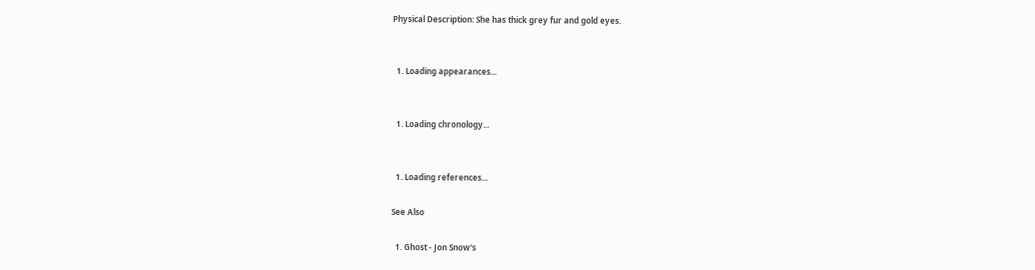Physical Description: She has thick grey fur and gold eyes.


  1. Loading appearances...


  1. Loading chronology...


  1. Loading references...

See Also

  1. Ghost - Jon Snow's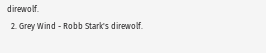direwolf.
  2. Grey Wind - Robb Stark's direwolf.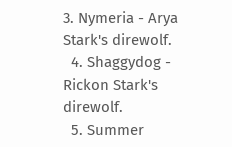3. Nymeria - Arya Stark's direwolf.
  4. Shaggydog - Rickon Stark's direwolf.
  5. Summer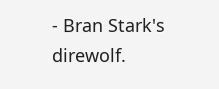- Bran Stark's direwolf.